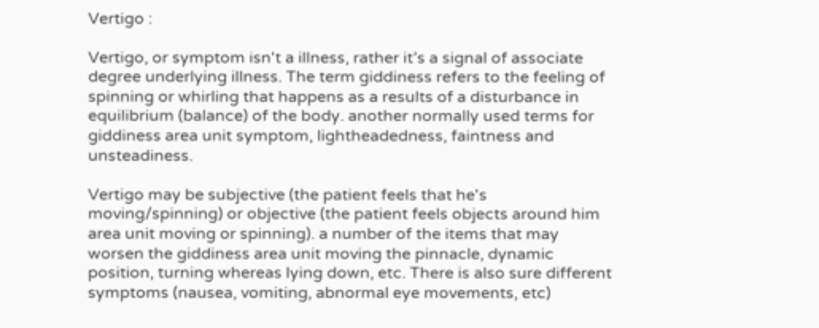Vertigo :

Vertigo, or symptom isn't a illness, rather it’s a signal of associate degree underlying illness. The term giddiness refers to the feeling of spinning or whirling that happens as a results of a disturbance in equilibrium (balance) of the body. another normally used terms for giddiness area unit symptom, lightheadedness, faintness and unsteadiness.

Vertigo may be subjective (the patient feels that he's moving/spinning) or objective (the patient feels objects around him area unit moving or spinning). a number of the items that may worsen the giddiness area unit moving the pinnacle, dynamic position, turning whereas lying down, etc. There is also sure different symptoms (nausea, vomiting, abnormal eye movements, etc)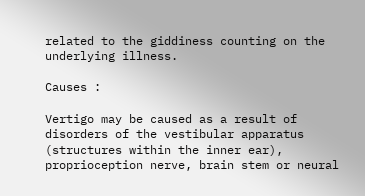related to the giddiness counting on the underlying illness.

Causes :

Vertigo may be caused as a result of disorders of the vestibular apparatus (structures within the inner ear), proprioception nerve, brain stem or neural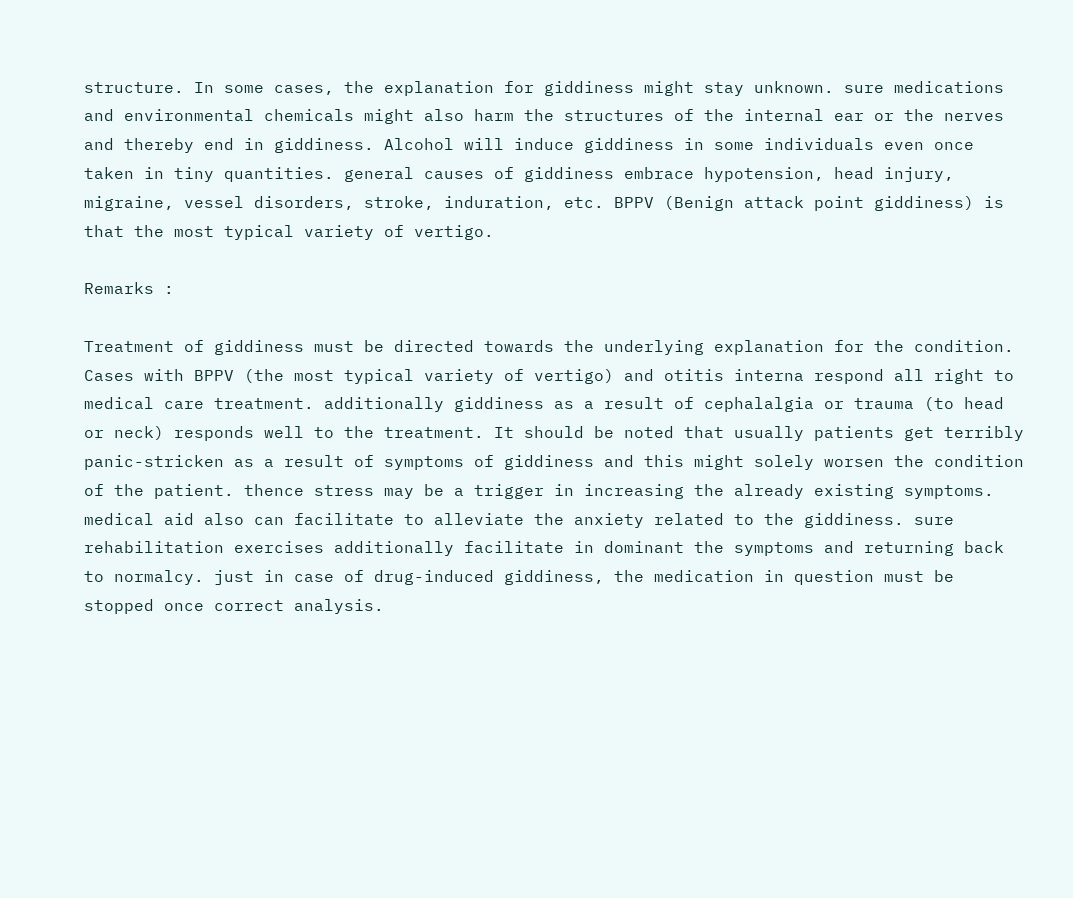structure. In some cases, the explanation for giddiness might stay unknown. sure medications and environmental chemicals might also harm the structures of the internal ear or the nerves and thereby end in giddiness. Alcohol will induce giddiness in some individuals even once taken in tiny quantities. general causes of giddiness embrace hypotension, head injury, migraine, vessel disorders, stroke, induration, etc. BPPV (Benign attack point giddiness) is that the most typical variety of vertigo.

Remarks :

Treatment of giddiness must be directed towards the underlying explanation for the condition. Cases with BPPV (the most typical variety of vertigo) and otitis interna respond all right to medical care treatment. additionally giddiness as a result of cephalalgia or trauma (to head or neck) responds well to the treatment. It should be noted that usually patients get terribly panic-stricken as a result of symptoms of giddiness and this might solely worsen the condition of the patient. thence stress may be a trigger in increasing the already existing symptoms. medical aid also can facilitate to alleviate the anxiety related to the giddiness. sure rehabilitation exercises additionally facilitate in dominant the symptoms and returning back to normalcy. just in case of drug-induced giddiness, the medication in question must be stopped once correct analysis.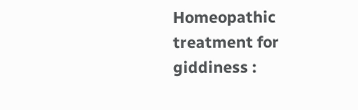Homeopathic treatment for giddiness :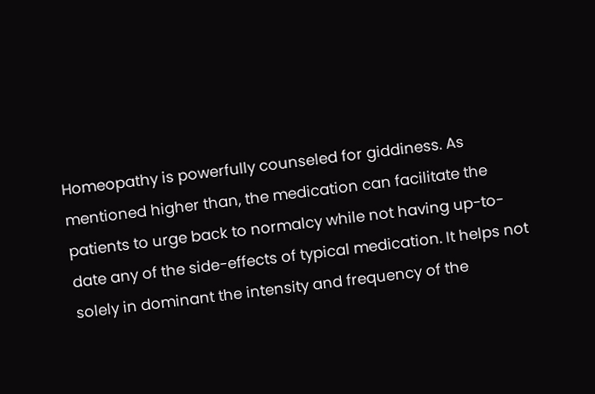Homeopathy is powerfully counseled for giddiness. As mentioned higher than, the medication can facilitate the patients to urge back to normalcy while not having up-to-date any of the side-effects of typical medication. It helps not solely in dominant the intensity and frequency of the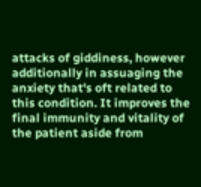attacks of giddiness, however additionally in assuaging the anxiety that's oft related to this condition. It improves the final immunity and vitality of the patient aside from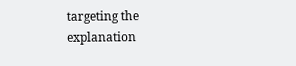targeting the explanation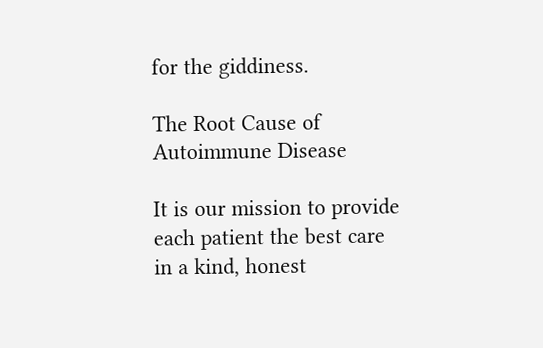for the giddiness.

The Root Cause of Autoimmune Disease

It is our mission to provide each patient the best care in a kind, honest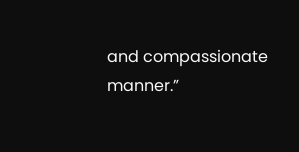and compassionate manner.”